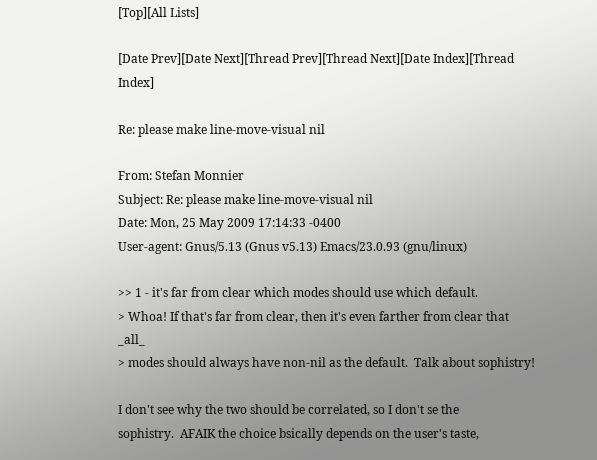[Top][All Lists]

[Date Prev][Date Next][Thread Prev][Thread Next][Date Index][Thread Index]

Re: please make line-move-visual nil

From: Stefan Monnier
Subject: Re: please make line-move-visual nil
Date: Mon, 25 May 2009 17:14:33 -0400
User-agent: Gnus/5.13 (Gnus v5.13) Emacs/23.0.93 (gnu/linux)

>> 1 - it's far from clear which modes should use which default.
> Whoa! If that's far from clear, then it's even farther from clear that _all_
> modes should always have non-nil as the default.  Talk about sophistry!

I don't see why the two should be correlated, so I don't se the
sophistry.  AFAIK the choice bsically depends on the user's taste,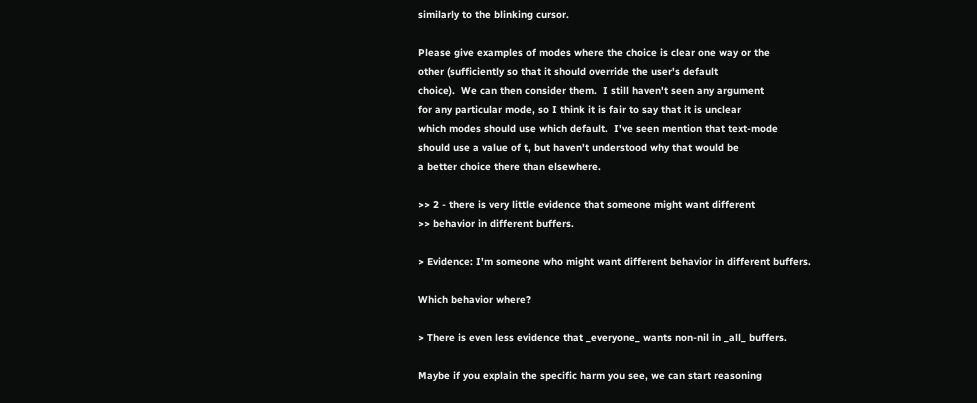similarly to the blinking cursor.

Please give examples of modes where the choice is clear one way or the
other (sufficiently so that it should override the user's default
choice).  We can then consider them.  I still haven't seen any argument
for any particular mode, so I think it is fair to say that it is unclear
which modes should use which default.  I've seen mention that text-mode
should use a value of t, but haven't understood why that would be
a better choice there than elsewhere.

>> 2 - there is very little evidence that someone might want different
>> behavior in different buffers.

> Evidence: I'm someone who might want different behavior in different buffers.

Which behavior where?

> There is even less evidence that _everyone_ wants non-nil in _all_ buffers.

Maybe if you explain the specific harm you see, we can start reasoning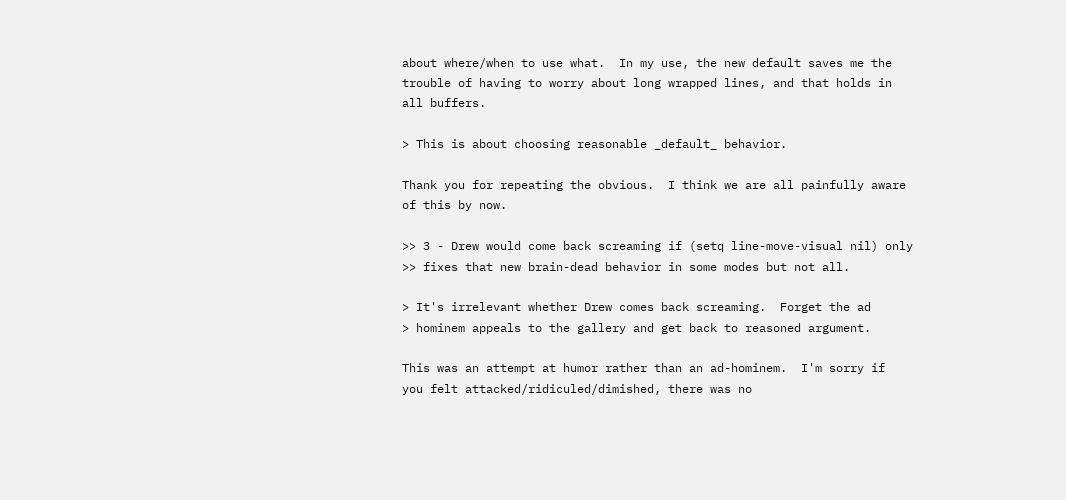about where/when to use what.  In my use, the new default saves me the
trouble of having to worry about long wrapped lines, and that holds in
all buffers.

> This is about choosing reasonable _default_ behavior.

Thank you for repeating the obvious.  I think we are all painfully aware
of this by now.

>> 3 - Drew would come back screaming if (setq line-move-visual nil) only
>> fixes that new brain-dead behavior in some modes but not all.

> It's irrelevant whether Drew comes back screaming.  Forget the ad
> hominem appeals to the gallery and get back to reasoned argument.

This was an attempt at humor rather than an ad-hominem.  I'm sorry if
you felt attacked/ridiculed/dimished, there was no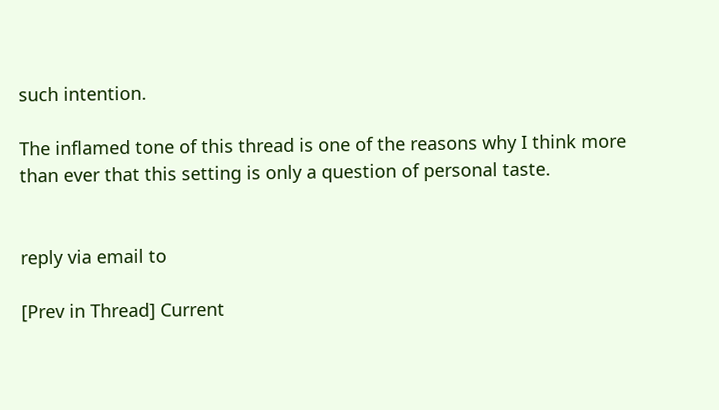such intention.

The inflamed tone of this thread is one of the reasons why I think more
than ever that this setting is only a question of personal taste.


reply via email to

[Prev in Thread] Current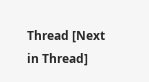Thread [Next in Thread]